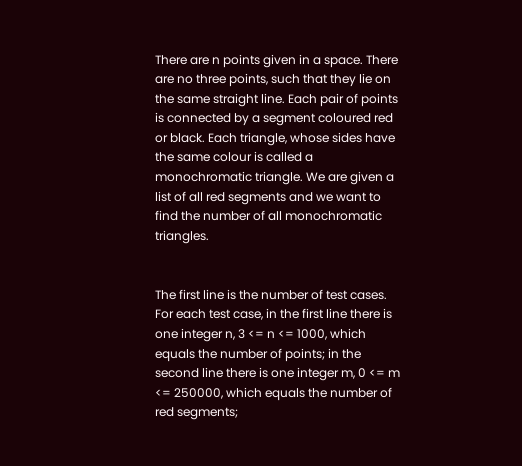There are n points given in a space. There are no three points, such that they lie on the same straight line. Each pair of points is connected by a segment coloured red or black. Each triangle, whose sides have the same colour is called a monochromatic triangle. We are given a list of all red segments and we want to find the number of all monochromatic triangles.


The first line is the number of test cases. For each test case, in the first line there is one integer n, 3 <= n <= 1000, which equals the number of points; in the second line there is one integer m, 0 <= m <= 250000, which equals the number of red segments;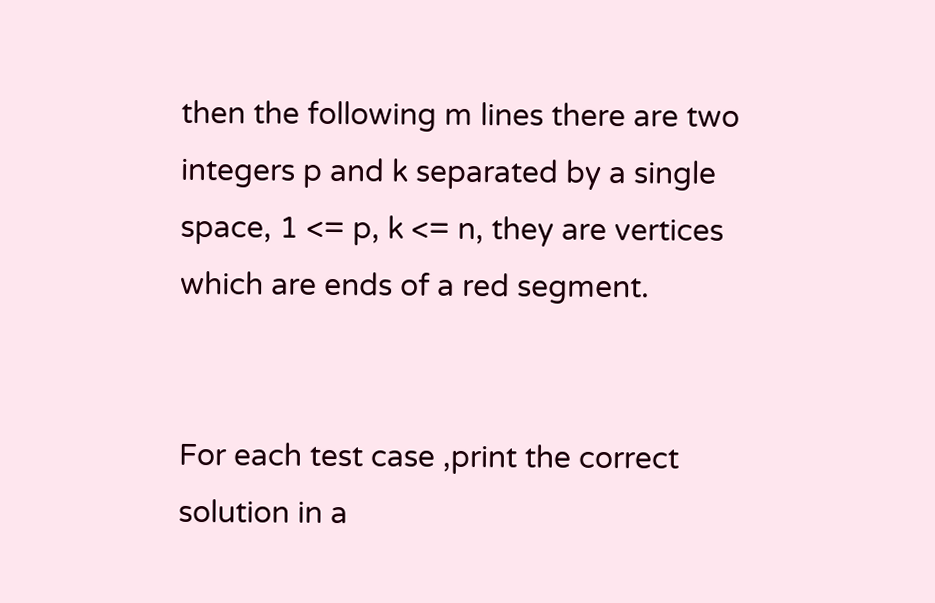then the following m lines there are two integers p and k separated by a single space, 1 <= p, k <= n, they are vertices which are ends of a red segment.


For each test case ,print the correct solution in a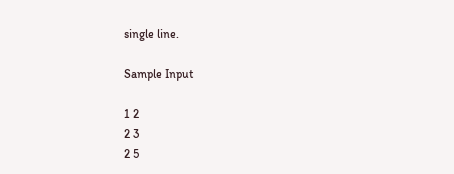single line.

Sample Input

1 2
2 3
2 5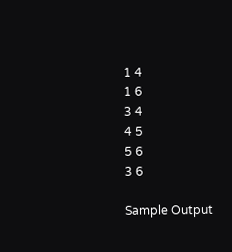1 4
1 6
3 4
4 5
5 6
3 6

Sample Output